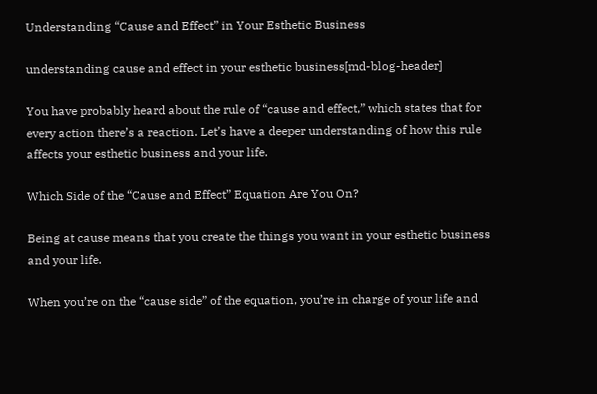Understanding “Cause and Effect” in Your Esthetic Business

understanding cause and effect in your esthetic business[md-blog-header]

You have probably heard about the rule of “cause and effect,” which states that for every action there’s a reaction. Let’s have a deeper understanding of how this rule affects your esthetic business and your life.

Which Side of the “Cause and Effect” Equation Are You On?

Being at cause means that you create the things you want in your esthetic business and your life.

When you’re on the “cause side” of the equation, you’re in charge of your life and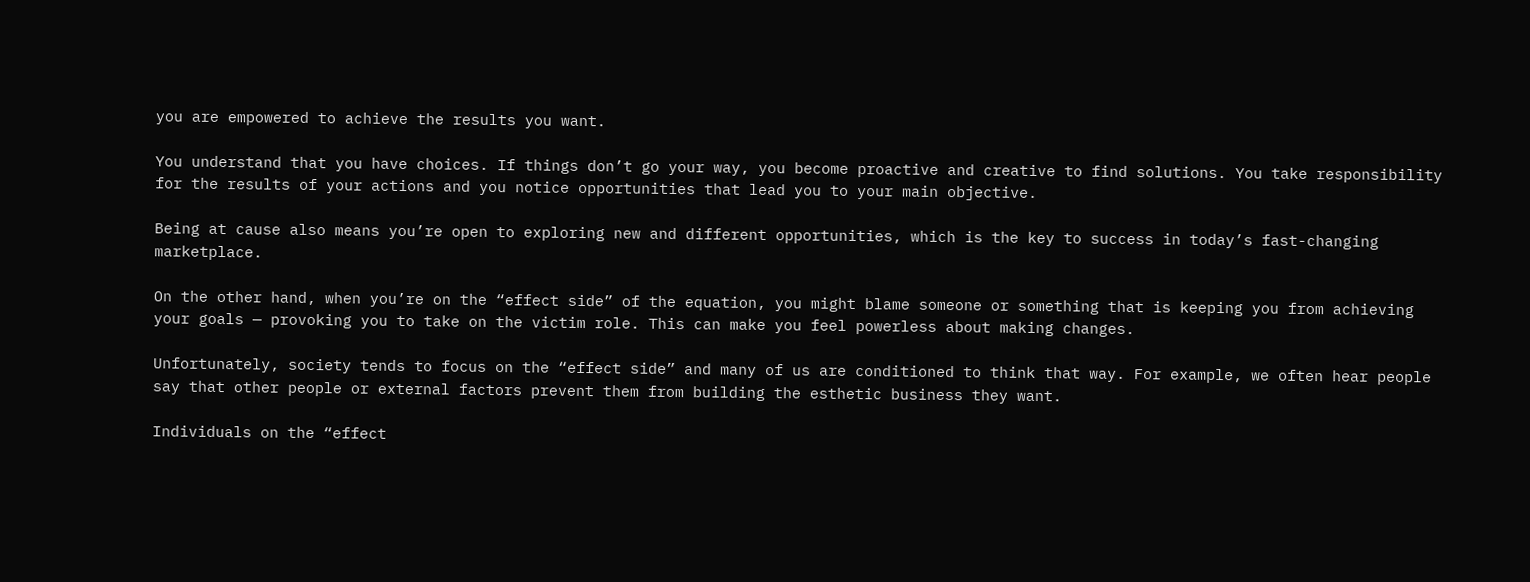you are empowered to achieve the results you want.

You understand that you have choices. If things don’t go your way, you become proactive and creative to find solutions. You take responsibility for the results of your actions and you notice opportunities that lead you to your main objective.

Being at cause also means you’re open to exploring new and different opportunities, which is the key to success in today’s fast-changing marketplace.

On the other hand, when you’re on the “effect side” of the equation, you might blame someone or something that is keeping you from achieving your goals — provoking you to take on the victim role. This can make you feel powerless about making changes.

Unfortunately, society tends to focus on the “effect side” and many of us are conditioned to think that way. For example, we often hear people say that other people or external factors prevent them from building the esthetic business they want.

Individuals on the “effect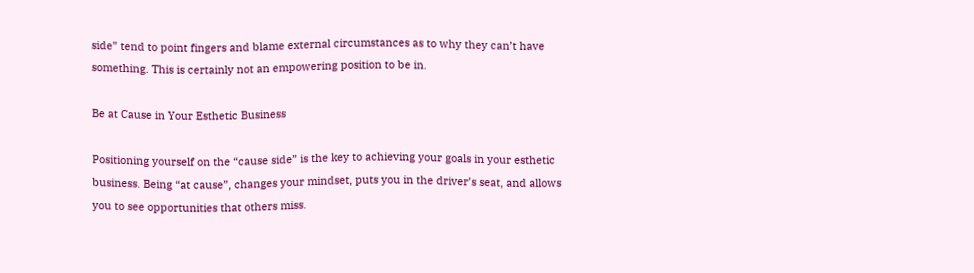side” tend to point fingers and blame external circumstances as to why they can’t have something. This is certainly not an empowering position to be in.

Be at Cause in Your Esthetic Business

Positioning yourself on the “cause side” is the key to achieving your goals in your esthetic business. Being “at cause”, changes your mindset, puts you in the driver’s seat, and allows you to see opportunities that others miss.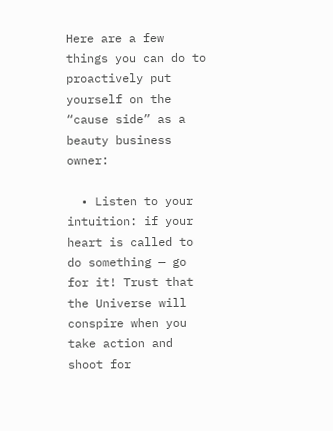Here are a few things you can do to proactively put yourself on the “cause side” as a beauty business owner:

  • Listen to your intuition: if your heart is called to do something — go for it! Trust that the Universe will conspire when you take action and shoot for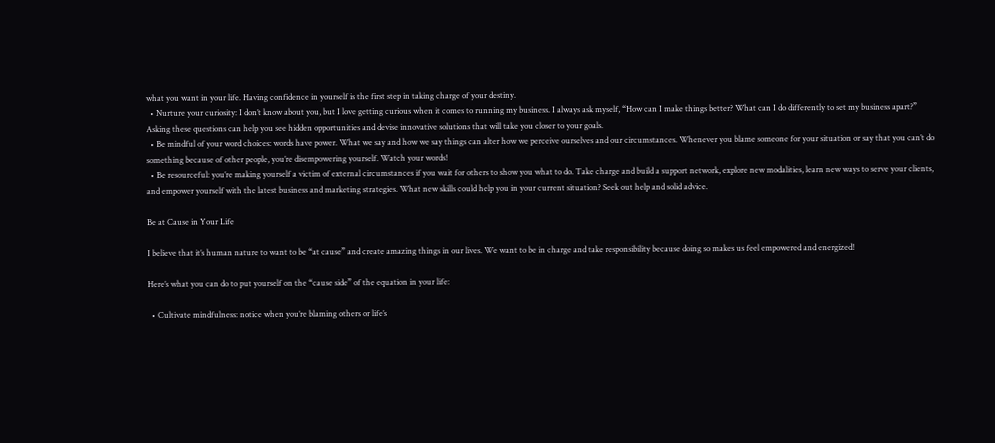what you want in your life. Having confidence in yourself is the first step in taking charge of your destiny.
  • Nurture your curiosity: I don’t know about you, but I love getting curious when it comes to running my business. I always ask myself, “How can I make things better? What can I do differently to set my business apart?” Asking these questions can help you see hidden opportunities and devise innovative solutions that will take you closer to your goals.
  • Be mindful of your word choices: words have power. What we say and how we say things can alter how we perceive ourselves and our circumstances. Whenever you blame someone for your situation or say that you can’t do something because of other people, you’re disempowering yourself. Watch your words!
  • Be resourceful: you’re making yourself a victim of external circumstances if you wait for others to show you what to do. Take charge and build a support network, explore new modalities, learn new ways to serve your clients, and empower yourself with the latest business and marketing strategies. What new skills could help you in your current situation? Seek out help and solid advice.

Be at Cause in Your Life

I believe that it’s human nature to want to be “at cause” and create amazing things in our lives. We want to be in charge and take responsibility because doing so makes us feel empowered and energized!

Here’s what you can do to put yourself on the “cause side” of the equation in your life:

  • Cultivate mindfulness: notice when you’re blaming others or life’s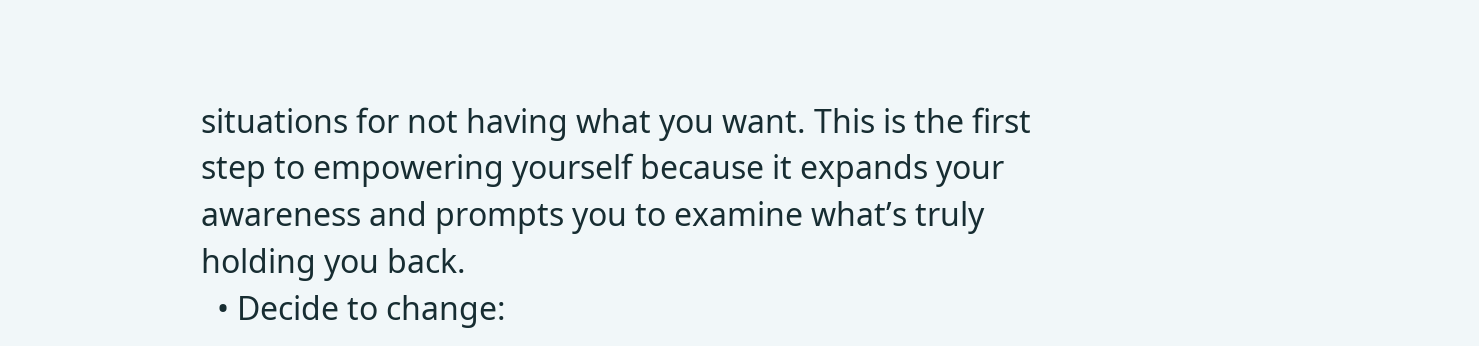situations for not having what you want. This is the first step to empowering yourself because it expands your awareness and prompts you to examine what’s truly holding you back.
  • Decide to change: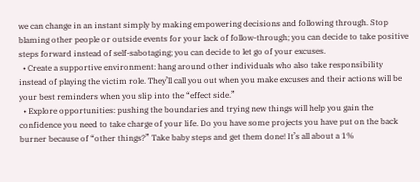we can change in an instant simply by making empowering decisions and following through. Stop blaming other people or outside events for your lack of follow-through; you can decide to take positive steps forward instead of self-sabotaging; you can decide to let go of your excuses.
  • Create a supportive environment: hang around other individuals who also take responsibility instead of playing the victim role. They’ll call you out when you make excuses and their actions will be your best reminders when you slip into the “effect side.”
  • Explore opportunities: pushing the boundaries and trying new things will help you gain the confidence you need to take charge of your life. Do you have some projects you have put on the back burner because of “other things?” Take baby steps and get them done! It’s all about a 1%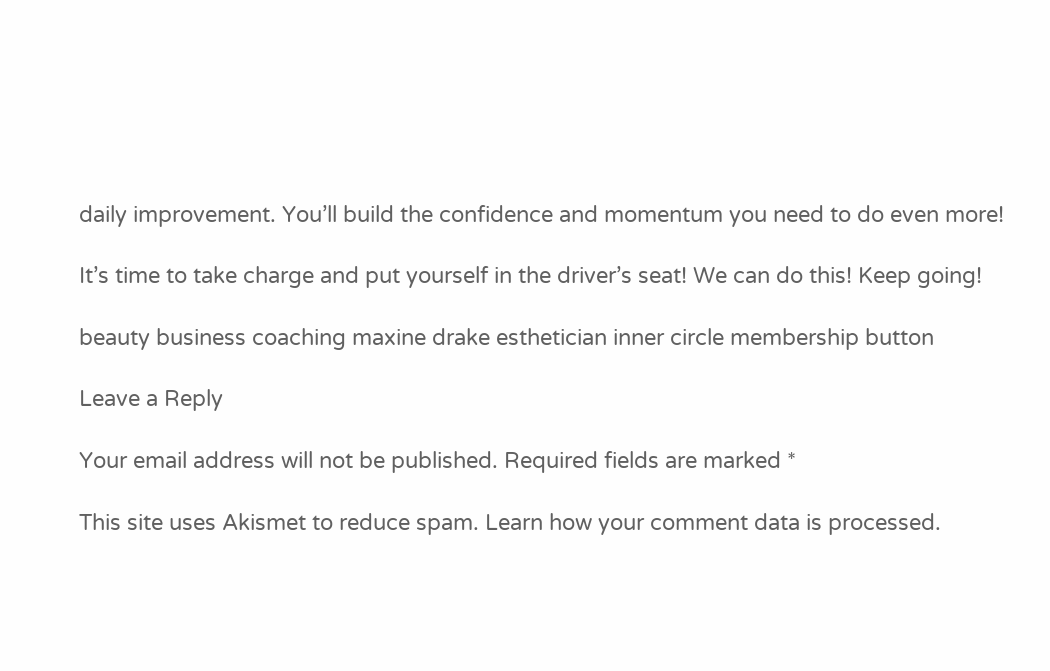daily improvement. You’ll build the confidence and momentum you need to do even more!

It’s time to take charge and put yourself in the driver’s seat! We can do this! Keep going!

beauty business coaching maxine drake esthetician inner circle membership button

Leave a Reply

Your email address will not be published. Required fields are marked *

This site uses Akismet to reduce spam. Learn how your comment data is processed.